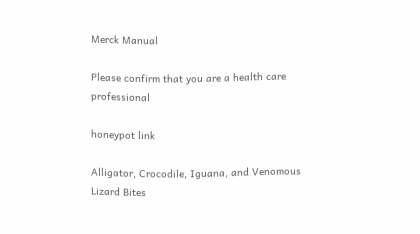Merck Manual

Please confirm that you are a health care professional

honeypot link

Alligator, Crocodile, Iguana, and Venomous Lizard Bites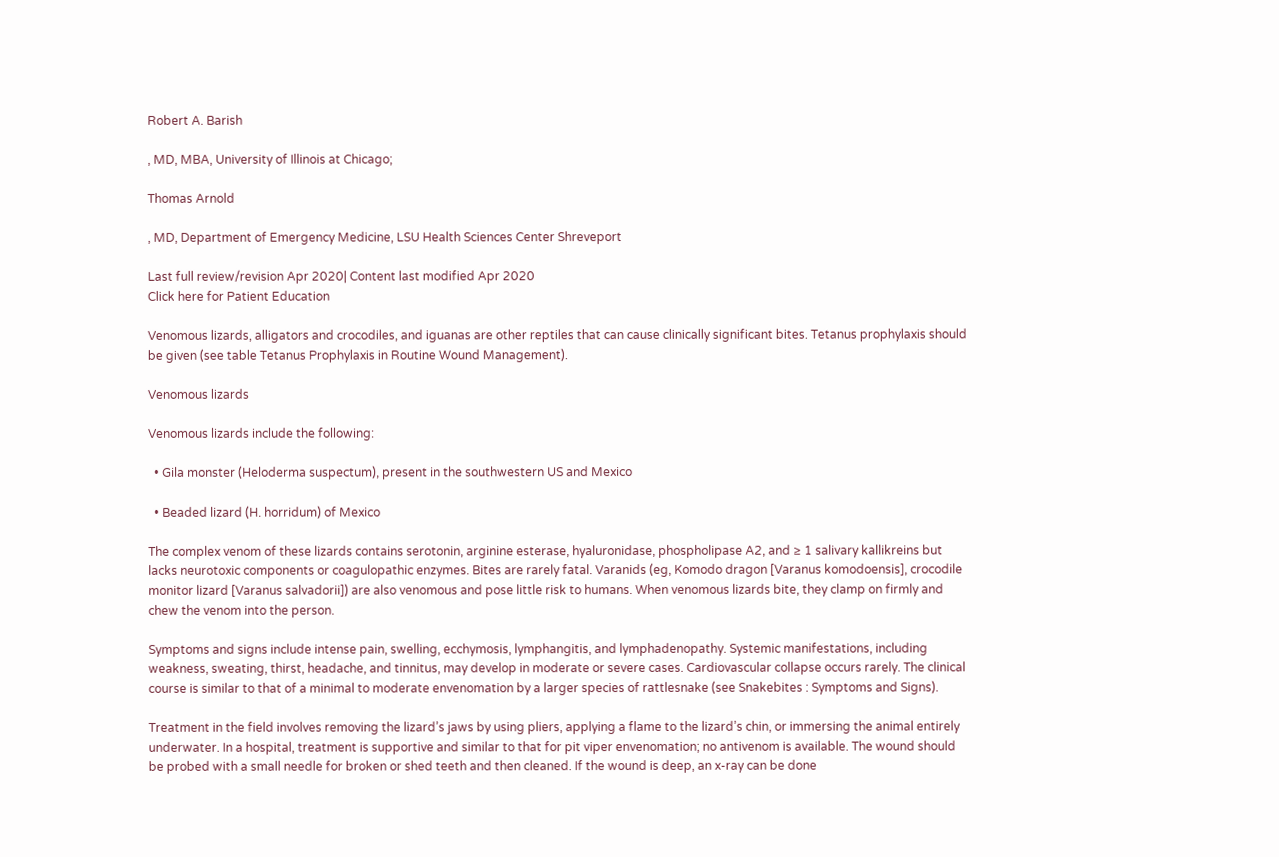Robert A. Barish

, MD, MBA, University of Illinois at Chicago;

Thomas Arnold

, MD, Department of Emergency Medicine, LSU Health Sciences Center Shreveport

Last full review/revision Apr 2020| Content last modified Apr 2020
Click here for Patient Education

Venomous lizards, alligators and crocodiles, and iguanas are other reptiles that can cause clinically significant bites. Tetanus prophylaxis should be given (see table Tetanus Prophylaxis in Routine Wound Management).

Venomous lizards

Venomous lizards include the following:

  • Gila monster (Heloderma suspectum), present in the southwestern US and Mexico

  • Beaded lizard (H. horridum) of Mexico

The complex venom of these lizards contains serotonin, arginine esterase, hyaluronidase, phospholipase A2, and ≥ 1 salivary kallikreins but lacks neurotoxic components or coagulopathic enzymes. Bites are rarely fatal. Varanids (eg, Komodo dragon [Varanus komodoensis], crocodile monitor lizard [Varanus salvadorii]) are also venomous and pose little risk to humans. When venomous lizards bite, they clamp on firmly and chew the venom into the person.

Symptoms and signs include intense pain, swelling, ecchymosis, lymphangitis, and lymphadenopathy. Systemic manifestations, including weakness, sweating, thirst, headache, and tinnitus, may develop in moderate or severe cases. Cardiovascular collapse occurs rarely. The clinical course is similar to that of a minimal to moderate envenomation by a larger species of rattlesnake (see Snakebites : Symptoms and Signs).

Treatment in the field involves removing the lizard’s jaws by using pliers, applying a flame to the lizard’s chin, or immersing the animal entirely underwater. In a hospital, treatment is supportive and similar to that for pit viper envenomation; no antivenom is available. The wound should be probed with a small needle for broken or shed teeth and then cleaned. If the wound is deep, an x-ray can be done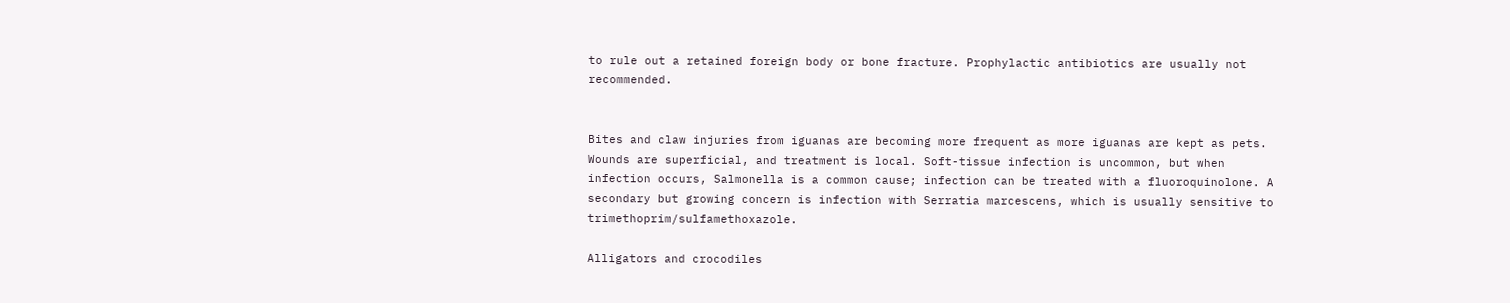to rule out a retained foreign body or bone fracture. Prophylactic antibiotics are usually not recommended.


Bites and claw injuries from iguanas are becoming more frequent as more iguanas are kept as pets. Wounds are superficial, and treatment is local. Soft-tissue infection is uncommon, but when infection occurs, Salmonella is a common cause; infection can be treated with a fluoroquinolone. A secondary but growing concern is infection with Serratia marcescens, which is usually sensitive to trimethoprim/sulfamethoxazole.

Alligators and crocodiles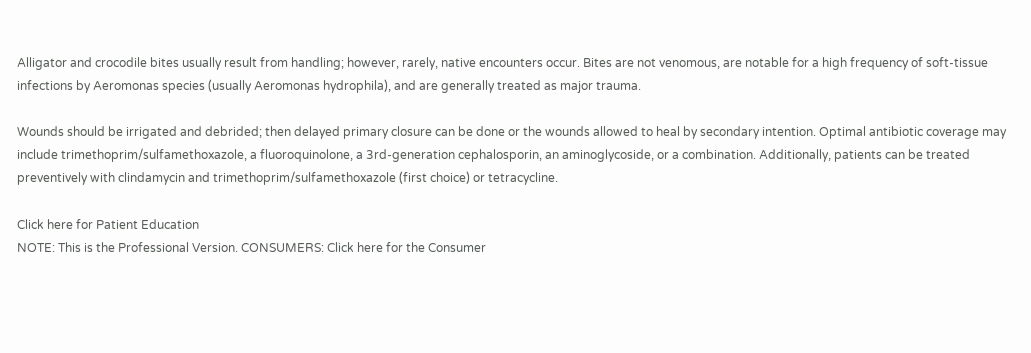Alligator and crocodile bites usually result from handling; however, rarely, native encounters occur. Bites are not venomous, are notable for a high frequency of soft-tissue infections by Aeromonas species (usually Aeromonas hydrophila), and are generally treated as major trauma.

Wounds should be irrigated and debrided; then delayed primary closure can be done or the wounds allowed to heal by secondary intention. Optimal antibiotic coverage may include trimethoprim/sulfamethoxazole, a fluoroquinolone, a 3rd-generation cephalosporin, an aminoglycoside, or a combination. Additionally, patients can be treated preventively with clindamycin and trimethoprim/sulfamethoxazole (first choice) or tetracycline.

Click here for Patient Education
NOTE: This is the Professional Version. CONSUMERS: Click here for the Consumer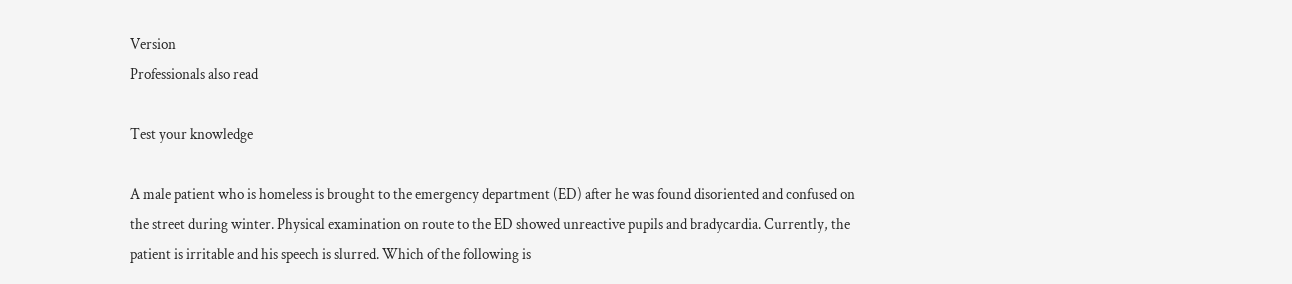Version
Professionals also read

Test your knowledge

A male patient who is homeless is brought to the emergency department (ED) after he was found disoriented and confused on the street during winter. Physical examination on route to the ED showed unreactive pupils and bradycardia. Currently, the patient is irritable and his speech is slurred. Which of the following is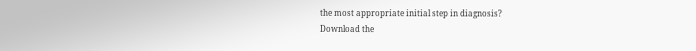the most appropriate initial step in diagnosis?
Download the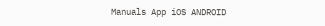Manuals App iOS ANDROID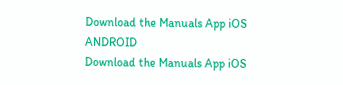Download the Manuals App iOS ANDROID
Download the Manuals App iOS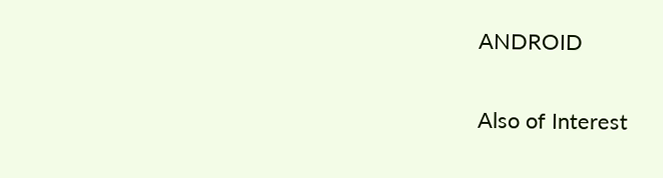ANDROID

Also of Interest